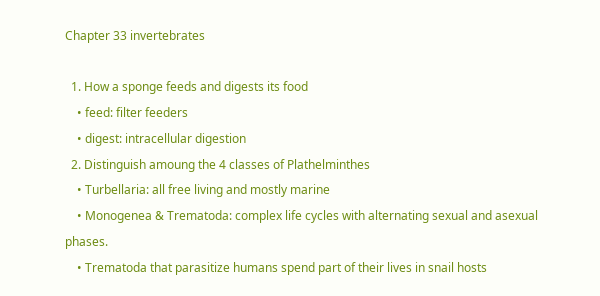Chapter 33 invertebrates

  1. How a sponge feeds and digests its food
    • feed: filter feeders
    • digest: intracellular digestion
  2. Distinguish amoung the 4 classes of Plathelminthes
    • Turbellaria: all free living and mostly marine
    • Monogenea & Trematoda: complex life cycles with alternating sexual and asexual phases.
    • Trematoda that parasitize humans spend part of their lives in snail hosts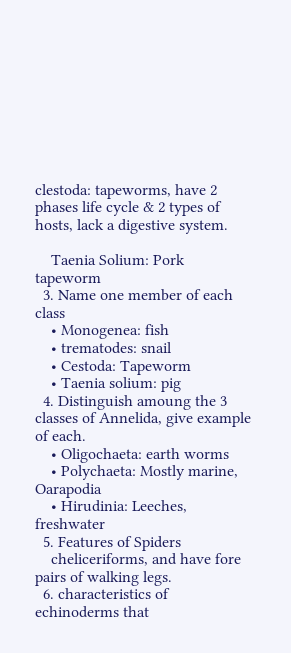clestoda: tapeworms, have 2 phases life cycle & 2 types of hosts, lack a digestive system.

    Taenia Solium: Pork tapeworm
  3. Name one member of each class
    • Monogenea: fish
    • trematodes: snail
    • Cestoda: Tapeworm
    • Taenia solium: pig
  4. Distinguish amoung the 3 classes of Annelida, give example of each.
    • Oligochaeta: earth worms
    • Polychaeta: Mostly marine, Oarapodia
    • Hirudinia: Leeches, freshwater
  5. Features of Spiders
    cheliceriforms, and have fore pairs of walking legs.
  6. characteristics of echinoderms that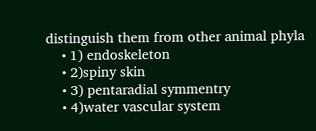distinguish them from other animal phyla
    • 1) endoskeleton
    • 2)spiny skin
    • 3) pentaradial symmentry
    • 4)water vascular system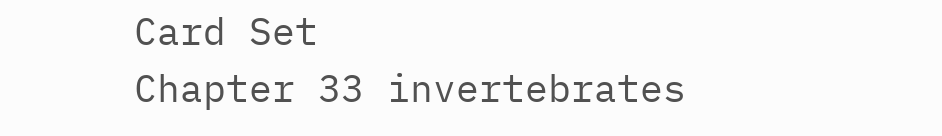Card Set
Chapter 33 invertebrates